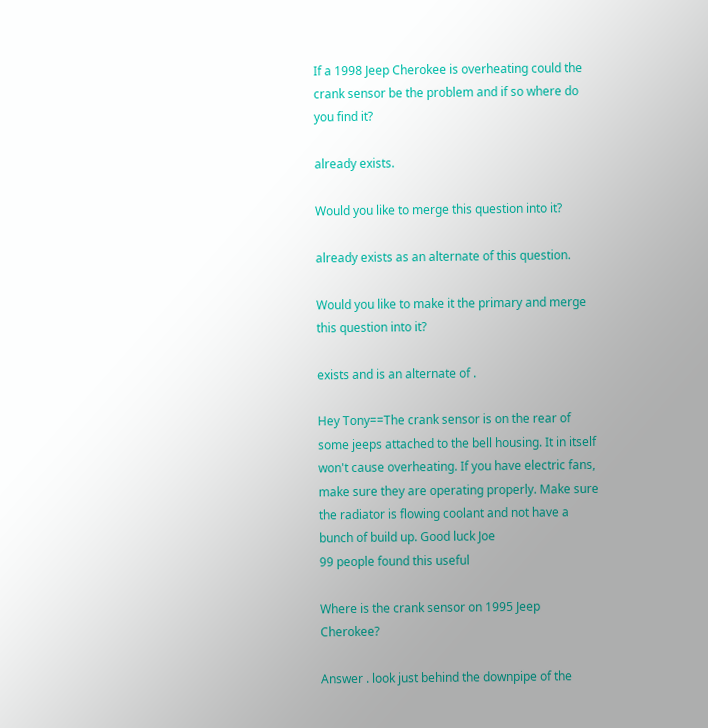If a 1998 Jeep Cherokee is overheating could the crank sensor be the problem and if so where do you find it?

already exists.

Would you like to merge this question into it?

already exists as an alternate of this question.

Would you like to make it the primary and merge this question into it?

exists and is an alternate of .

Hey Tony==The crank sensor is on the rear of some jeeps attached to the bell housing. It in itself won't cause overheating. If you have electric fans, make sure they are operating properly. Make sure the radiator is flowing coolant and not have a bunch of build up. Good luck Joe
99 people found this useful

Where is the crank sensor on 1995 Jeep Cherokee?

Answer . look just behind the downpipe of the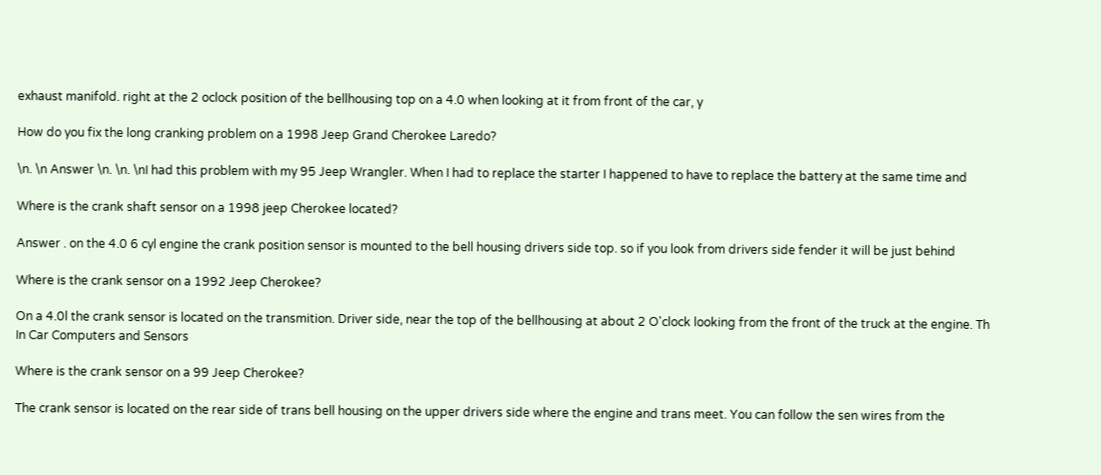exhaust manifold. right at the 2 oclock position of the bellhousing top on a 4.0 when looking at it from front of the car, y

How do you fix the long cranking problem on a 1998 Jeep Grand Cherokee Laredo?

\n. \n Answer \n. \n. \nI had this problem with my 95 Jeep Wrangler. When I had to replace the starter I happened to have to replace the battery at the same time and

Where is the crank shaft sensor on a 1998 jeep Cherokee located?

Answer . on the 4.0 6 cyl engine the crank position sensor is mounted to the bell housing drivers side top. so if you look from drivers side fender it will be just behind

Where is the crank sensor on a 1992 Jeep Cherokee?

On a 4.0l the crank sensor is located on the transmition. Driver side, near the top of the bellhousing at about 2 O'clock looking from the front of the truck at the engine. Th
In Car Computers and Sensors

Where is the crank sensor on a 99 Jeep Cherokee?

The crank sensor is located on the rear side of trans bell housing on the upper drivers side where the engine and trans meet. You can follow the sen wires from the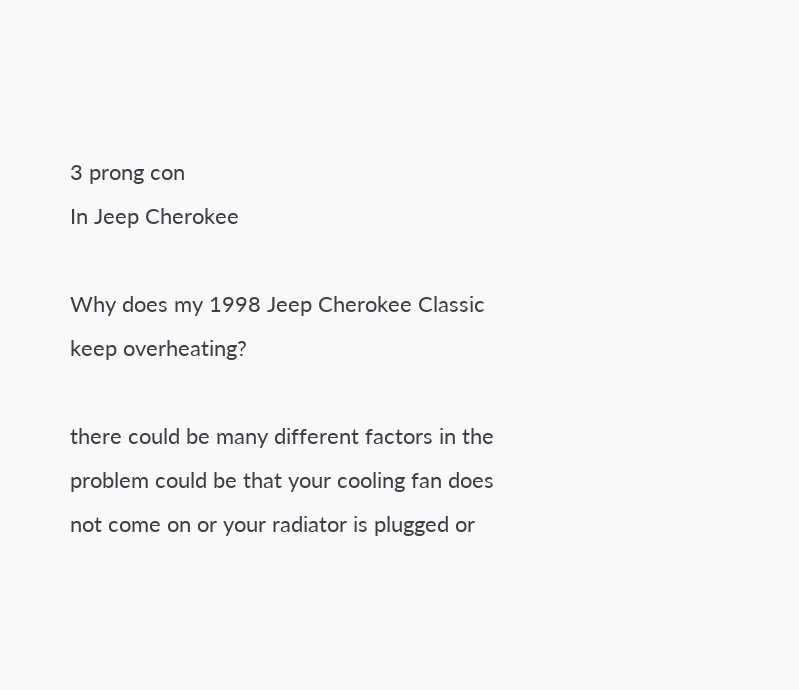3 prong con
In Jeep Cherokee

Why does my 1998 Jeep Cherokee Classic keep overheating?

there could be many different factors in the problem could be that your cooling fan does not come on or your radiator is plugged or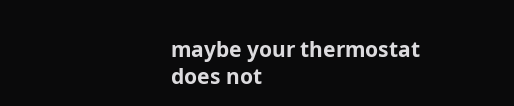maybe your thermostat does not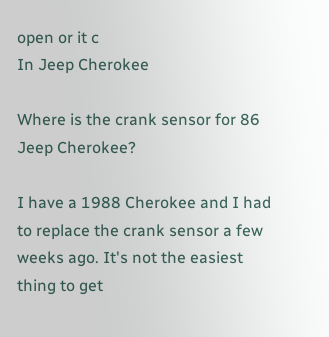open or it c
In Jeep Cherokee

Where is the crank sensor for 86 Jeep Cherokee?

I have a 1988 Cherokee and I had to replace the crank sensor a few weeks ago. It's not the easiest thing to get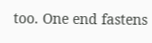too. One end fastens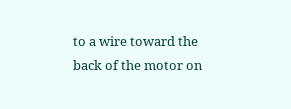to a wire toward the back of the motor on